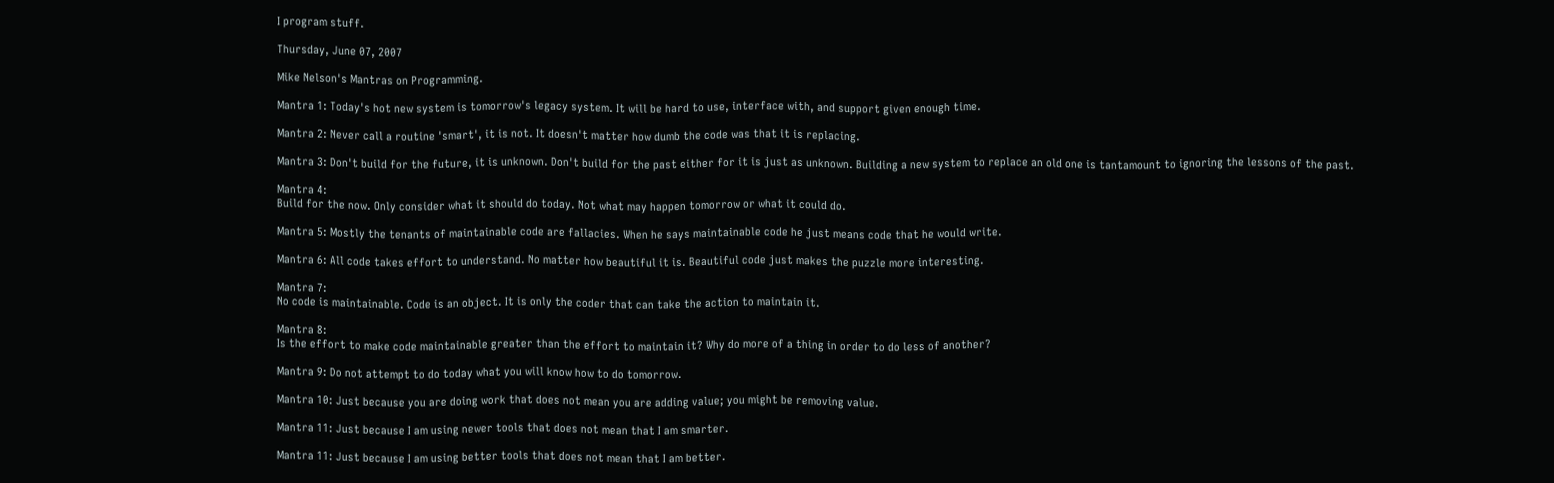I program stuff.

Thursday, June 07, 2007

Mike Nelson's Mantras on Programming.

Mantra 1: Today's hot new system is tomorrow's legacy system. It will be hard to use, interface with, and support given enough time.

Mantra 2: Never call a routine 'smart', it is not. It doesn't matter how dumb the code was that it is replacing.

Mantra 3: Don't build for the future, it is unknown. Don't build for the past either for it is just as unknown. Building a new system to replace an old one is tantamount to ignoring the lessons of the past.

Mantra 4:
Build for the now. Only consider what it should do today. Not what may happen tomorrow or what it could do.

Mantra 5: Mostly the tenants of maintainable code are fallacies. When he says maintainable code he just means code that he would write.

Mantra 6: All code takes effort to understand. No matter how beautiful it is. Beautiful code just makes the puzzle more interesting.

Mantra 7:
No code is maintainable. Code is an object. It is only the coder that can take the action to maintain it.

Mantra 8:
Is the effort to make code maintainable greater than the effort to maintain it? Why do more of a thing in order to do less of another?

Mantra 9: Do not attempt to do today what you will know how to do tomorrow.

Mantra 10: Just because you are doing work that does not mean you are adding value; you might be removing value.

Mantra 11: Just because I am using newer tools that does not mean that I am smarter.

Mantra 11: Just because I am using better tools that does not mean that I am better.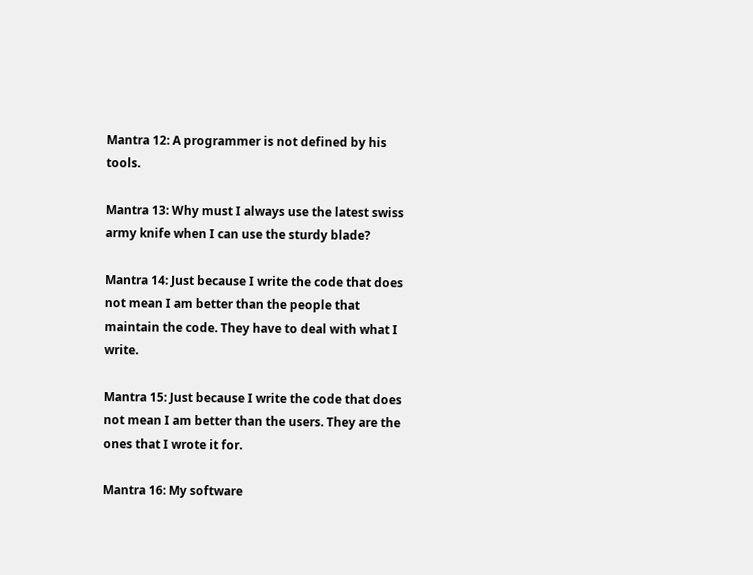Mantra 12: A programmer is not defined by his tools.

Mantra 13: Why must I always use the latest swiss army knife when I can use the sturdy blade?

Mantra 14: Just because I write the code that does not mean I am better than the people that maintain the code. They have to deal with what I write.

Mantra 15: Just because I write the code that does not mean I am better than the users. They are the ones that I wrote it for.

Mantra 16: My software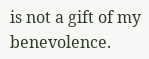is not a gift of my benevolence.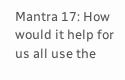Mantra 17: How would it help for us all use the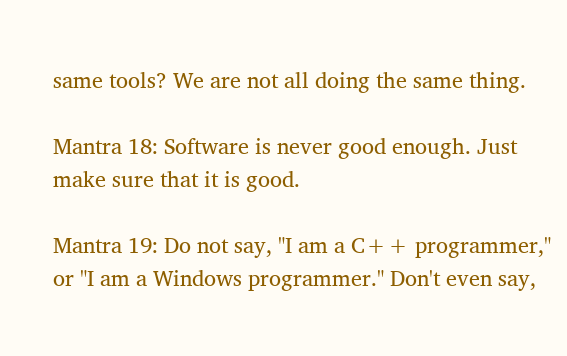same tools? We are not all doing the same thing.

Mantra 18: Software is never good enough. Just make sure that it is good.

Mantra 19: Do not say, "I am a C++ programmer," or "I am a Windows programmer." Don't even say,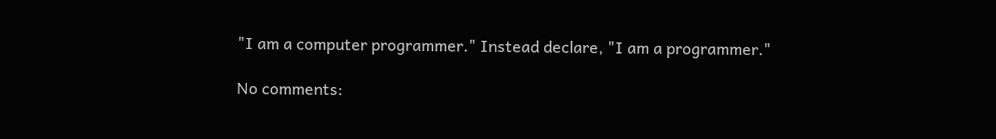"I am a computer programmer." Instead declare, "I am a programmer."

No comments: